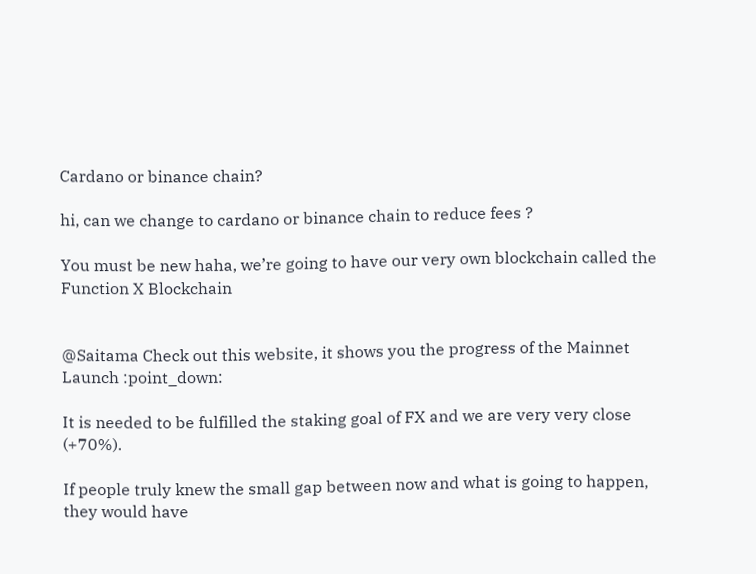Cardano or binance chain?

hi, can we change to cardano or binance chain to reduce fees ?

You must be new haha, we’re going to have our very own blockchain called the Function X Blockchain


@Saitama Check out this website, it shows you the progress of the Mainnet Launch :point_down:

It is needed to be fulfilled the staking goal of FX and we are very very close (+70%).

If people truly knew the small gap between now and what is going to happen, they would have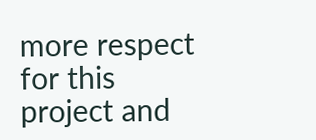more respect for this project and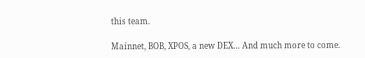this team.

Mainnet, BOB, XPOS, a new DEX… And much more to come.